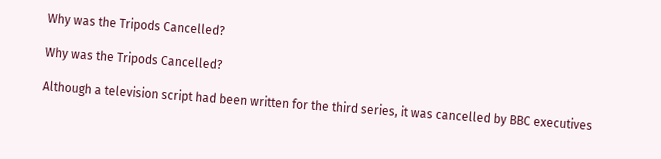Why was the Tripods Cancelled?

Why was the Tripods Cancelled?

Although a television script had been written for the third series, it was cancelled by BBC executives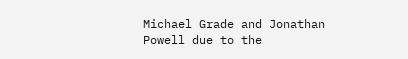Michael Grade and Jonathan Powell due to the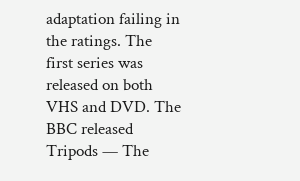adaptation failing in the ratings. The first series was released on both VHS and DVD. The BBC released Tripods — The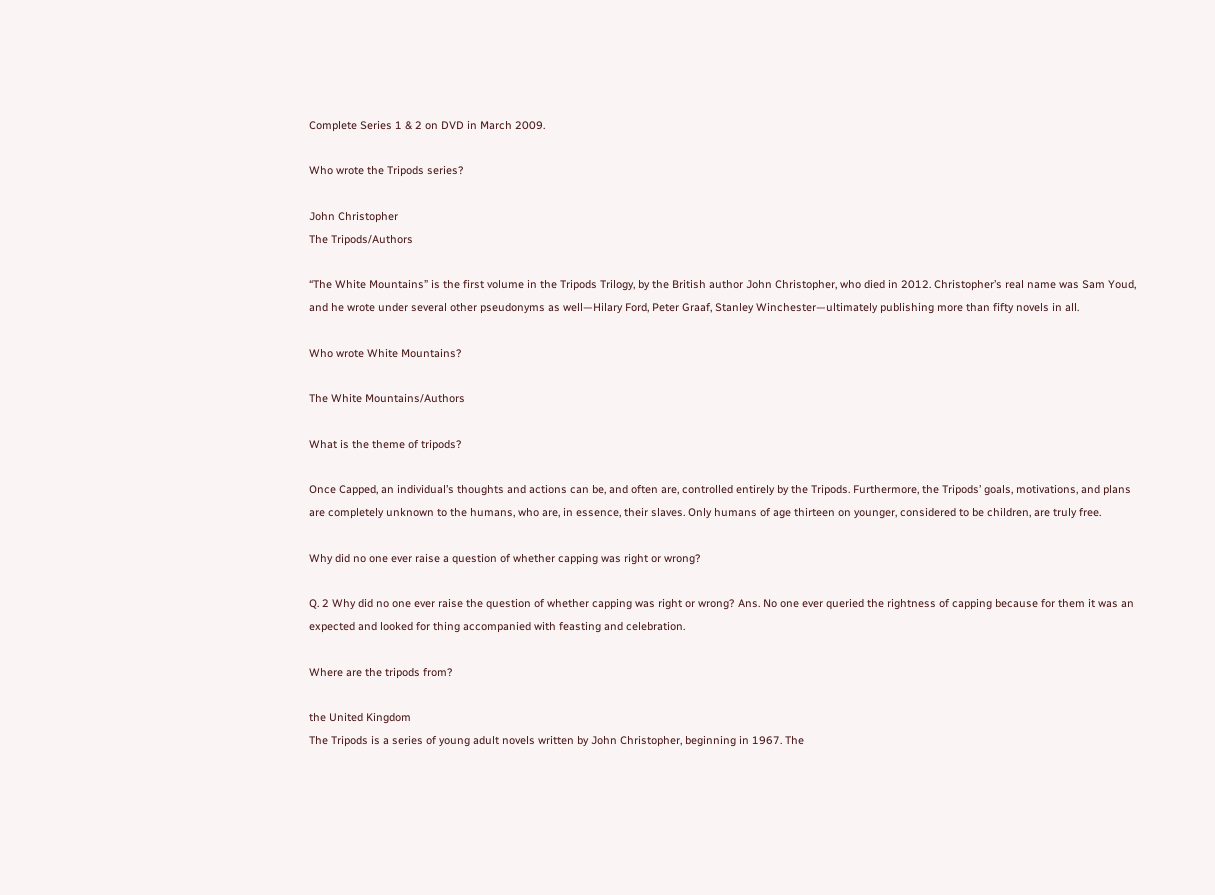Complete Series 1 & 2 on DVD in March 2009.

Who wrote the Tripods series?

John Christopher
The Tripods/Authors

“The White Mountains” is the first volume in the Tripods Trilogy, by the British author John Christopher, who died in 2012. Christopher’s real name was Sam Youd, and he wrote under several other pseudonyms as well—Hilary Ford, Peter Graaf, Stanley Winchester—ultimately publishing more than fifty novels in all.

Who wrote White Mountains?

The White Mountains/Authors

What is the theme of tripods?

Once Capped, an individual’s thoughts and actions can be, and often are, controlled entirely by the Tripods. Furthermore, the Tripods’ goals, motivations, and plans are completely unknown to the humans, who are, in essence, their slaves. Only humans of age thirteen on younger, considered to be children, are truly free.

Why did no one ever raise a question of whether capping was right or wrong?

Q. 2 Why did no one ever raise the question of whether capping was right or wrong? Ans. No one ever queried the rightness of capping because for them it was an expected and looked for thing accompanied with feasting and celebration.

Where are the tripods from?

the United Kingdom
The Tripods is a series of young adult novels written by John Christopher, beginning in 1967. The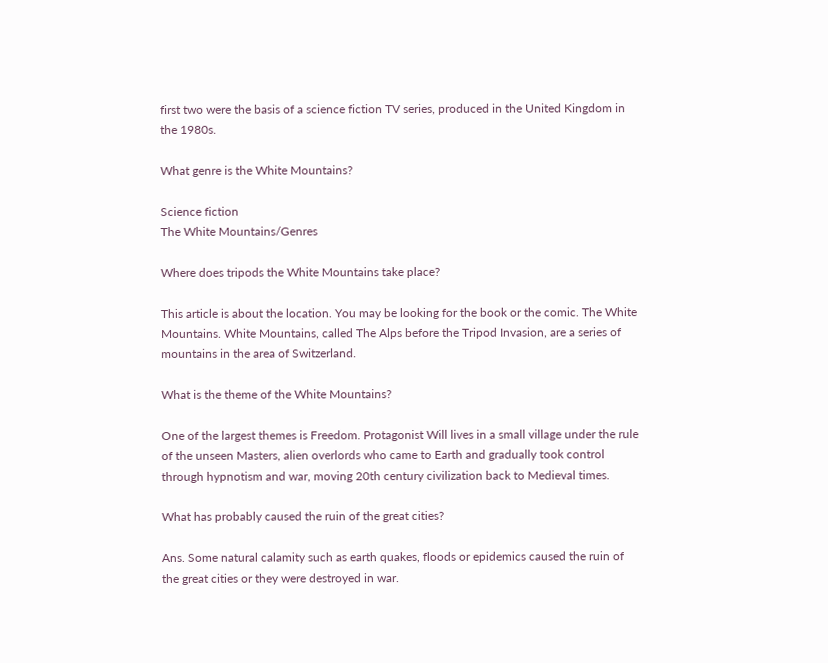first two were the basis of a science fiction TV series, produced in the United Kingdom in the 1980s.

What genre is the White Mountains?

Science fiction
The White Mountains/Genres

Where does tripods the White Mountains take place?

This article is about the location. You may be looking for the book or the comic. The White Mountains. White Mountains, called The Alps before the Tripod Invasion, are a series of mountains in the area of Switzerland.

What is the theme of the White Mountains?

One of the largest themes is Freedom. Protagonist Will lives in a small village under the rule of the unseen Masters, alien overlords who came to Earth and gradually took control through hypnotism and war, moving 20th century civilization back to Medieval times.

What has probably caused the ruin of the great cities?

Ans. Some natural calamity such as earth quakes, floods or epidemics caused the ruin of the great cities or they were destroyed in war.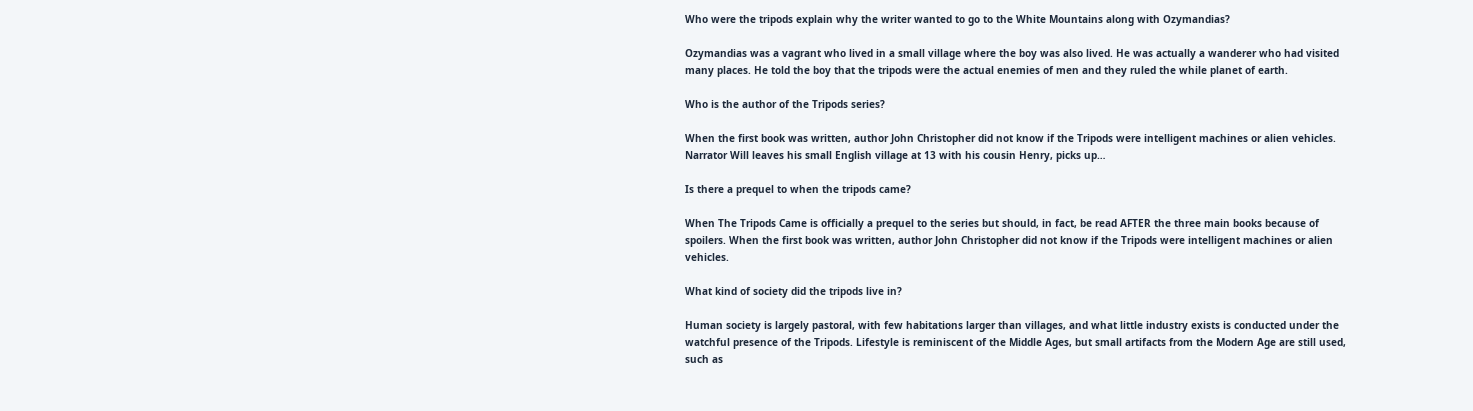Who were the tripods explain why the writer wanted to go to the White Mountains along with Ozymandias?

Ozymandias was a vagrant who lived in a small village where the boy was also lived. He was actually a wanderer who had visited many places. He told the boy that the tripods were the actual enemies of men and they ruled the while planet of earth.

Who is the author of the Tripods series?

When the first book was written, author John Christopher did not know if the Tripods were intelligent machines or alien vehicles. Narrator Will leaves his small English village at 13 with his cousin Henry, picks up…

Is there a prequel to when the tripods came?

When The Tripods Came is officially a prequel to the series but should, in fact, be read AFTER the three main books because of spoilers. When the first book was written, author John Christopher did not know if the Tripods were intelligent machines or alien vehicles.

What kind of society did the tripods live in?

Human society is largely pastoral, with few habitations larger than villages, and what little industry exists is conducted under the watchful presence of the Tripods. Lifestyle is reminiscent of the Middle Ages, but small artifacts from the Modern Age are still used, such as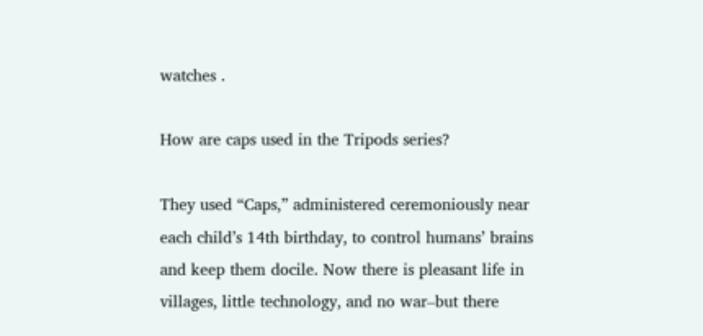watches .

How are caps used in the Tripods series?

They used “Caps,” administered ceremoniously near each child’s 14th birthday, to control humans’ brains and keep them docile. Now there is pleasant life in villages, little technology, and no war–but there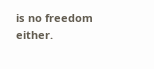is no freedom either.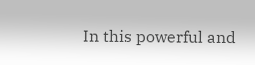In this powerful and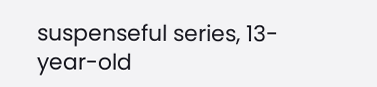suspenseful series, 13-year-old